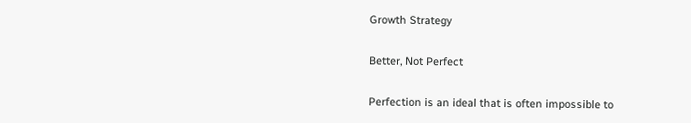Growth Strategy

Better, Not Perfect

Perfection is an ideal that is often impossible to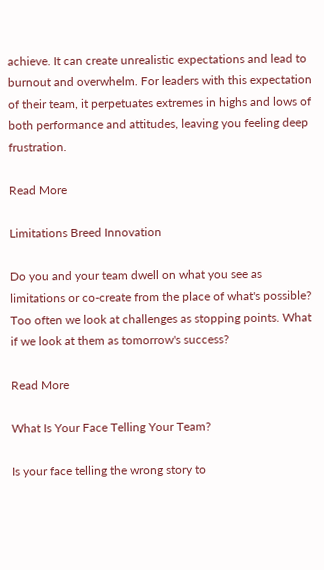achieve. It can create unrealistic expectations and lead to burnout and overwhelm. For leaders with this expectation of their team, it perpetuates extremes in highs and lows of both performance and attitudes, leaving you feeling deep frustration.

Read More

Limitations Breed Innovation

Do you and your team dwell on what you see as limitations or co-create from the place of what's possible? Too often we look at challenges as stopping points. What if we look at them as tomorrow's success?

Read More

What Is Your Face Telling Your Team?

Is your face telling the wrong story to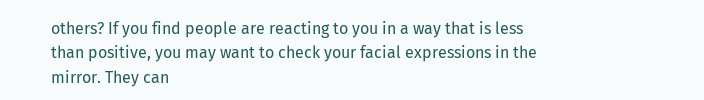others? If you find people are reacting to you in a way that is less than positive, you may want to check your facial expressions in the mirror. They can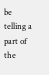be telling a part of the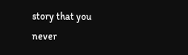story that you never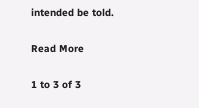intended be told.

Read More

1 to 3 of 3